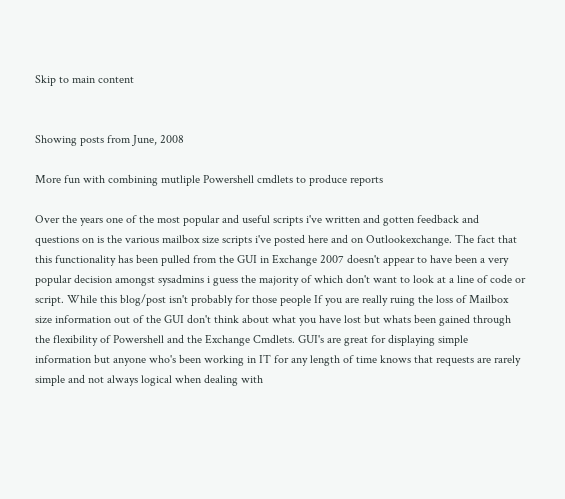Skip to main content


Showing posts from June, 2008

More fun with combining mutliple Powershell cmdlets to produce reports

Over the years one of the most popular and useful scripts i've written and gotten feedback and questions on is the various mailbox size scripts i've posted here and on Outlookexchange. The fact that this functionality has been pulled from the GUI in Exchange 2007 doesn't appear to have been a very popular decision amongst sysadmins i guess the majority of which don't want to look at a line of code or script. While this blog/post isn't probably for those people If you are really ruing the loss of Mailbox size information out of the GUI don't think about what you have lost but whats been gained through the flexibility of Powershell and the Exchange Cmdlets. GUI's are great for displaying simple information but anyone who's been working in IT for any length of time knows that requests are rarely simple and not always logical when dealing with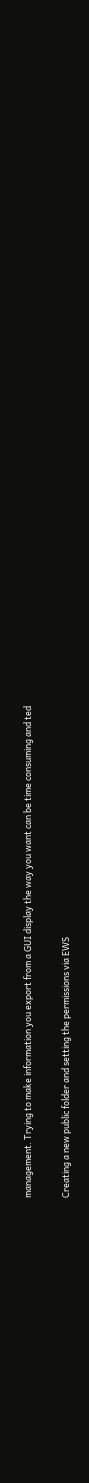management. Trying to make information you export from a GUI display the way you want can be time consuming and ted

Creating a new public folder and setting the permissions via EWS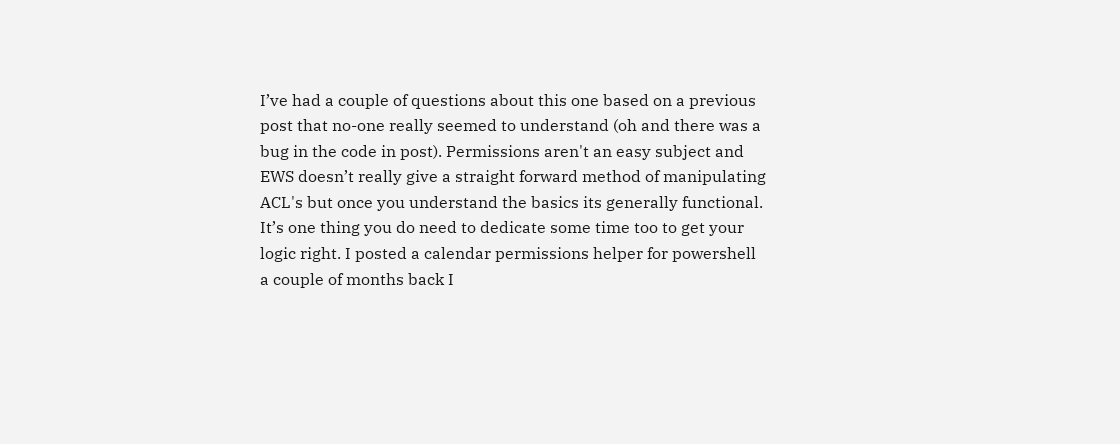I’ve had a couple of questions about this one based on a previous post that no-one really seemed to understand (oh and there was a bug in the code in post). Permissions aren't an easy subject and EWS doesn’t really give a straight forward method of manipulating ACL's but once you understand the basics its generally functional. It’s one thing you do need to dedicate some time too to get your logic right. I posted a calendar permissions helper for powershell a couple of months back I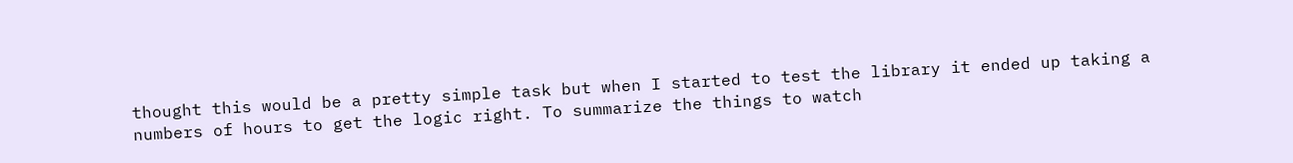thought this would be a pretty simple task but when I started to test the library it ended up taking a numbers of hours to get the logic right. To summarize the things to watch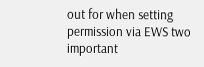out for when setting permission via EWS two important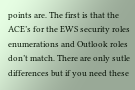points are. The first is that the ACE’s for the EWS security roles enumerations and Outlook roles don’t match. There are only sutle differences but if you need these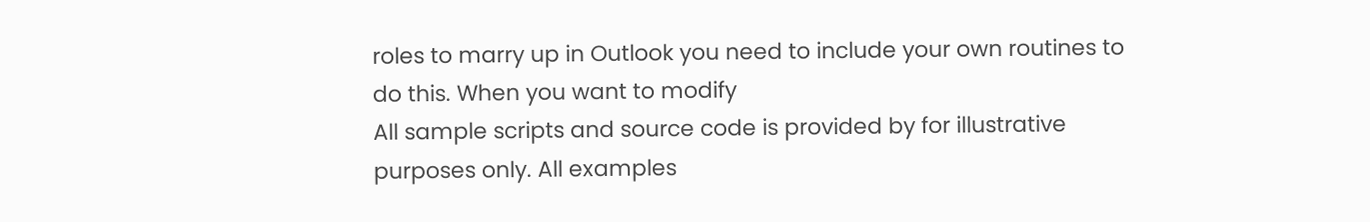roles to marry up in Outlook you need to include your own routines to do this. When you want to modify
All sample scripts and source code is provided by for illustrative purposes only. All examples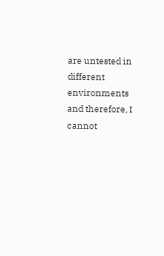are untested in different environments and therefore, I cannot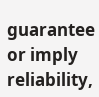guarantee or imply reliability,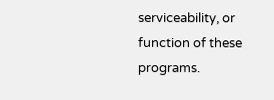serviceability, or function of these programs.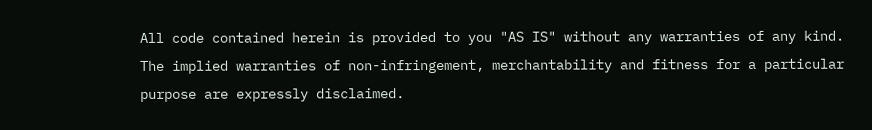All code contained herein is provided to you "AS IS" without any warranties of any kind. The implied warranties of non-infringement, merchantability and fitness for a particular purpose are expressly disclaimed.